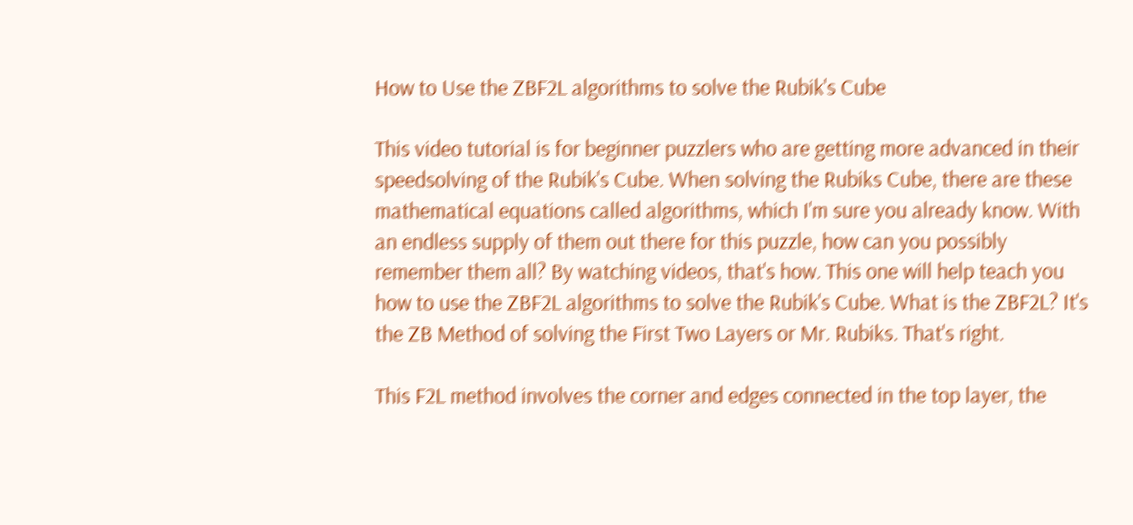How to Use the ZBF2L algorithms to solve the Rubik's Cube

This video tutorial is for beginner puzzlers who are getting more advanced in their speedsolving of the Rubik's Cube. When solving the Rubiks Cube, there are these mathematical equations called algorithms, which I'm sure you already know. With an endless supply of them out there for this puzzle, how can you possibly remember them all? By watching videos, that's how. This one will help teach you how to use the ZBF2L algorithms to solve the Rubik's Cube. What is the ZBF2L? It's the ZB Method of solving the First Two Layers or Mr. Rubiks. That's right.

This F2L method involves the corner and edges connected in the top layer, the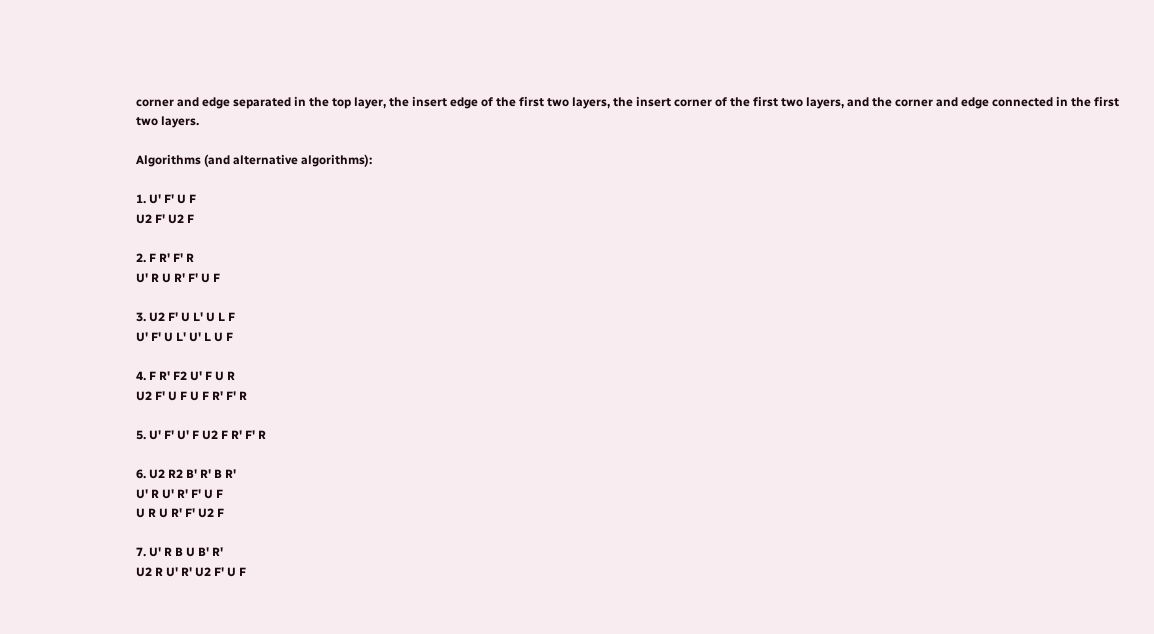corner and edge separated in the top layer, the insert edge of the first two layers, the insert corner of the first two layers, and the corner and edge connected in the first two layers.

Algorithms (and alternative algorithms):

1. U' F' U F
U2 F' U2 F

2. F R' F' R
U' R U R' F' U F

3. U2 F' U L' U L F
U' F' U L' U' L U F

4. F R' F2 U' F U R
U2 F' U F U F R' F' R

5. U' F' U' F U2 F R' F' R

6. U2 R2 B' R' B R'
U' R U' R' F' U F
U R U R' F' U2 F

7. U' R B U B' R'
U2 R U' R' U2 F' U F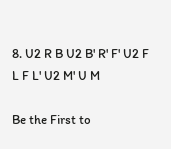8. U2 R B U2 B' R' F' U2 F
L F L' U2 M' U M

Be the First to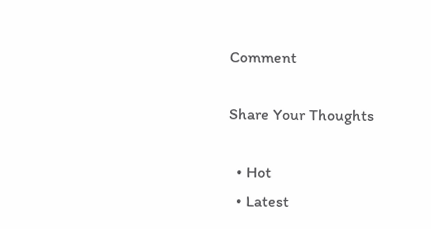Comment

Share Your Thoughts

  • Hot
  • Latest